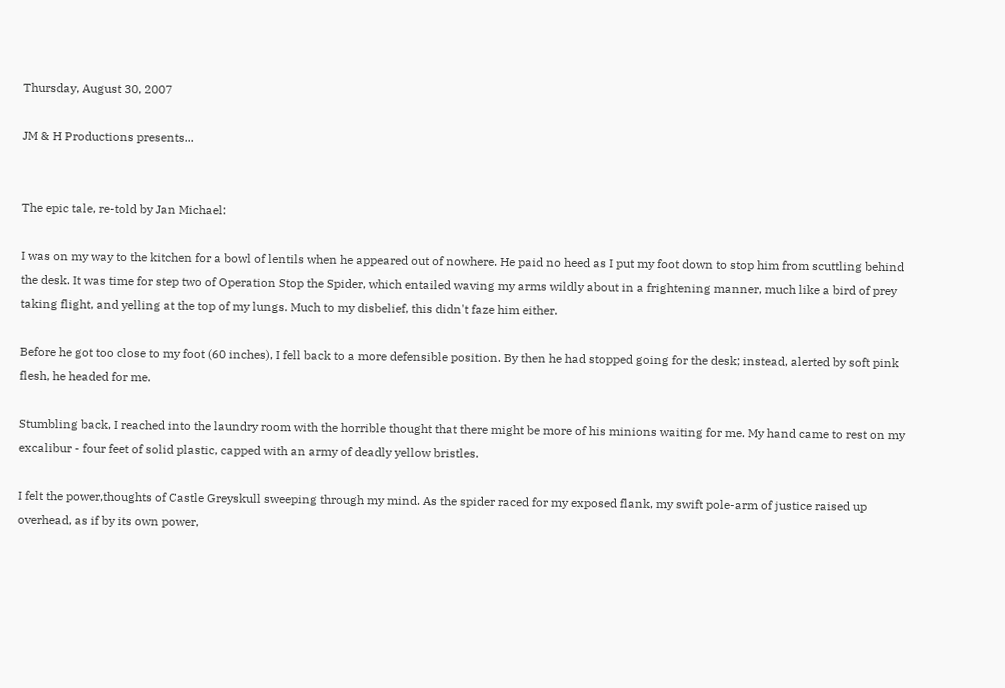Thursday, August 30, 2007

JM & H Productions presents...


The epic tale, re-told by Jan Michael:

I was on my way to the kitchen for a bowl of lentils when he appeared out of nowhere. He paid no heed as I put my foot down to stop him from scuttling behind the desk. It was time for step two of Operation Stop the Spider, which entailed waving my arms wildly about in a frightening manner, much like a bird of prey taking flight, and yelling at the top of my lungs. Much to my disbelief, this didn't faze him either.

Before he got too close to my foot (60 inches), I fell back to a more defensible position. By then he had stopped going for the desk; instead, alerted by soft pink flesh, he headed for me.

Stumbling back, I reached into the laundry room with the horrible thought that there might be more of his minions waiting for me. My hand came to rest on my excalibur - four feet of solid plastic, capped with an army of deadly yellow bristles.

I felt the power,thoughts of Castle Greyskull sweeping through my mind. As the spider raced for my exposed flank, my swift pole-arm of justice raised up overhead, as if by its own power,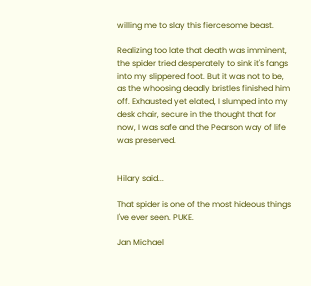willing me to slay this fiercesome beast.

Realizing too late that death was imminent, the spider tried desperately to sink it's fangs into my slippered foot. But it was not to be, as the whoosing deadly bristles finished him off. Exhausted yet elated, I slumped into my desk chair, secure in the thought that for now, I was safe and the Pearson way of life was preserved.


Hilary said...

That spider is one of the most hideous things I've ever seen. PUKE.

Jan Michael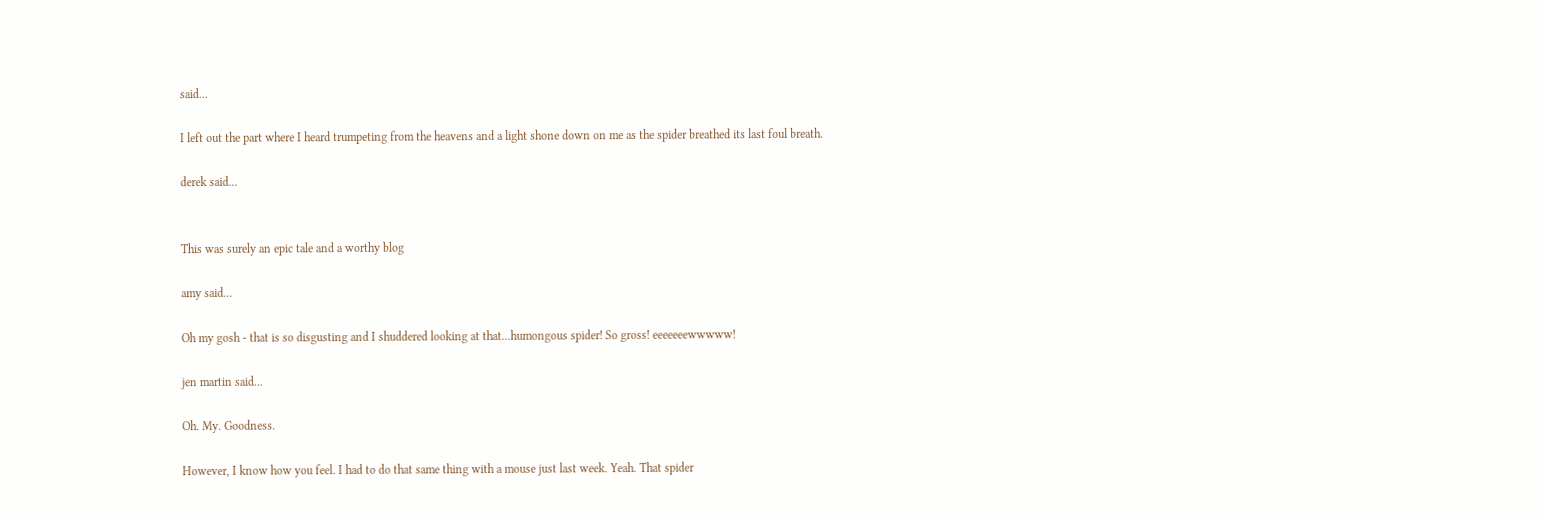said...

I left out the part where I heard trumpeting from the heavens and a light shone down on me as the spider breathed its last foul breath.

derek said...


This was surely an epic tale and a worthy blog

amy said...

Oh my gosh - that is so disgusting and I shuddered looking at that...humongous spider! So gross! eeeeeeewwwww!

jen martin said...

Oh. My. Goodness.

However, I know how you feel. I had to do that same thing with a mouse just last week. Yeah. That spider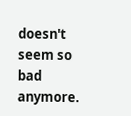doesn't seem so bad anymore.